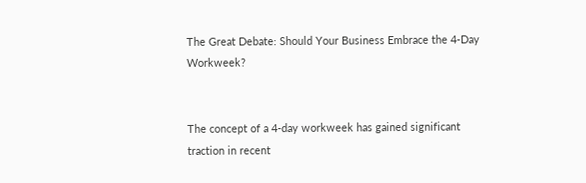The Great Debate: Should Your Business Embrace the 4-Day Workweek?


The concept of a 4-day workweek has gained significant traction in recent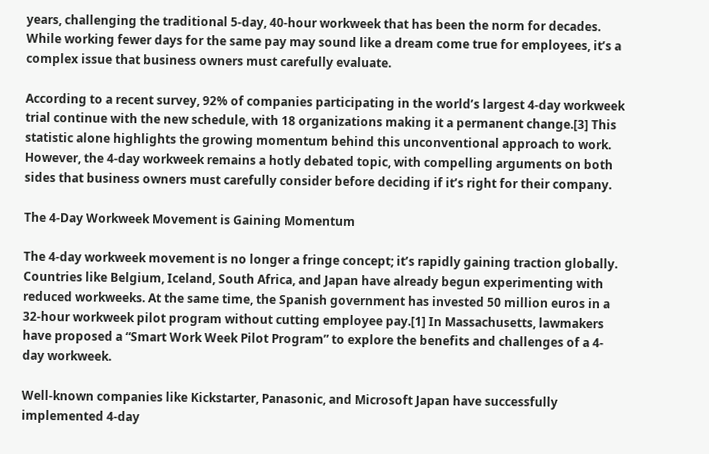years, challenging the traditional 5-day, 40-hour workweek that has been the norm for decades. While working fewer days for the same pay may sound like a dream come true for employees, it’s a complex issue that business owners must carefully evaluate.

According to a recent survey, 92% of companies participating in the world’s largest 4-day workweek trial continue with the new schedule, with 18 organizations making it a permanent change.[3] This statistic alone highlights the growing momentum behind this unconventional approach to work. However, the 4-day workweek remains a hotly debated topic, with compelling arguments on both sides that business owners must carefully consider before deciding if it’s right for their company.

The 4-Day Workweek Movement is Gaining Momentum

The 4-day workweek movement is no longer a fringe concept; it’s rapidly gaining traction globally. Countries like Belgium, Iceland, South Africa, and Japan have already begun experimenting with reduced workweeks. At the same time, the Spanish government has invested 50 million euros in a 32-hour workweek pilot program without cutting employee pay.[1] In Massachusetts, lawmakers have proposed a “Smart Work Week Pilot Program” to explore the benefits and challenges of a 4-day workweek.

Well-known companies like Kickstarter, Panasonic, and Microsoft Japan have successfully implemented 4-day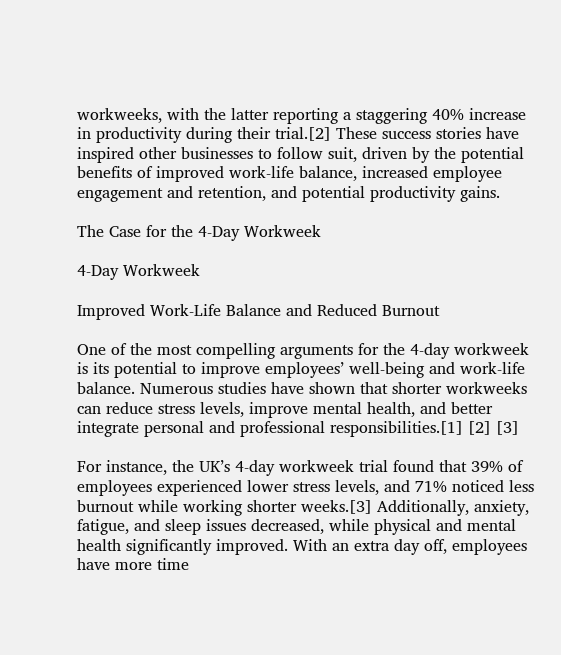workweeks, with the latter reporting a staggering 40% increase in productivity during their trial.[2] These success stories have inspired other businesses to follow suit, driven by the potential benefits of improved work-life balance, increased employee engagement and retention, and potential productivity gains.

The Case for the 4-Day Workweek

4-Day Workweek

Improved Work-Life Balance and Reduced Burnout

One of the most compelling arguments for the 4-day workweek is its potential to improve employees’ well-being and work-life balance. Numerous studies have shown that shorter workweeks can reduce stress levels, improve mental health, and better integrate personal and professional responsibilities.[1] [2] [3]

For instance, the UK’s 4-day workweek trial found that 39% of employees experienced lower stress levels, and 71% noticed less burnout while working shorter weeks.[3] Additionally, anxiety, fatigue, and sleep issues decreased, while physical and mental health significantly improved. With an extra day off, employees have more time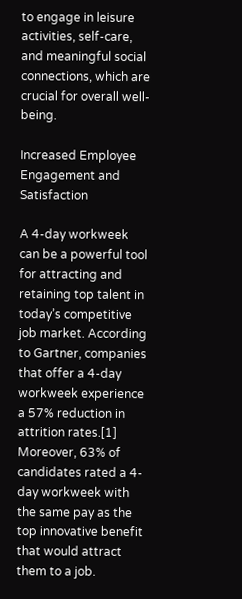to engage in leisure activities, self-care, and meaningful social connections, which are crucial for overall well-being.

Increased Employee Engagement and Satisfaction

A 4-day workweek can be a powerful tool for attracting and retaining top talent in today’s competitive job market. According to Gartner, companies that offer a 4-day workweek experience a 57% reduction in attrition rates.[1] Moreover, 63% of candidates rated a 4-day workweek with the same pay as the top innovative benefit that would attract them to a job.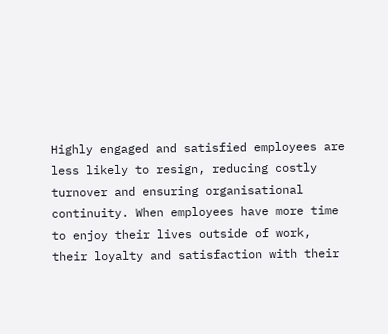Highly engaged and satisfied employees are less likely to resign, reducing costly turnover and ensuring organisational continuity. When employees have more time to enjoy their lives outside of work, their loyalty and satisfaction with their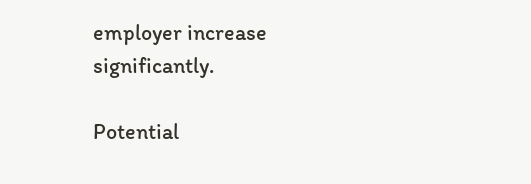employer increase significantly.

Potential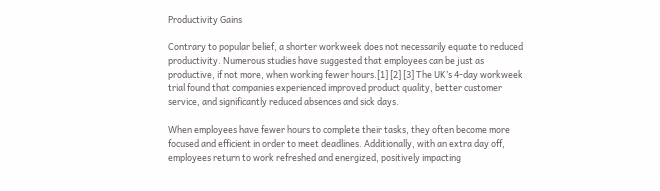Productivity Gains

Contrary to popular belief, a shorter workweek does not necessarily equate to reduced productivity. Numerous studies have suggested that employees can be just as productive, if not more, when working fewer hours.[1] [2] [3] The UK’s 4-day workweek trial found that companies experienced improved product quality, better customer service, and significantly reduced absences and sick days.

When employees have fewer hours to complete their tasks, they often become more focused and efficient in order to meet deadlines. Additionally, with an extra day off, employees return to work refreshed and energized, positively impacting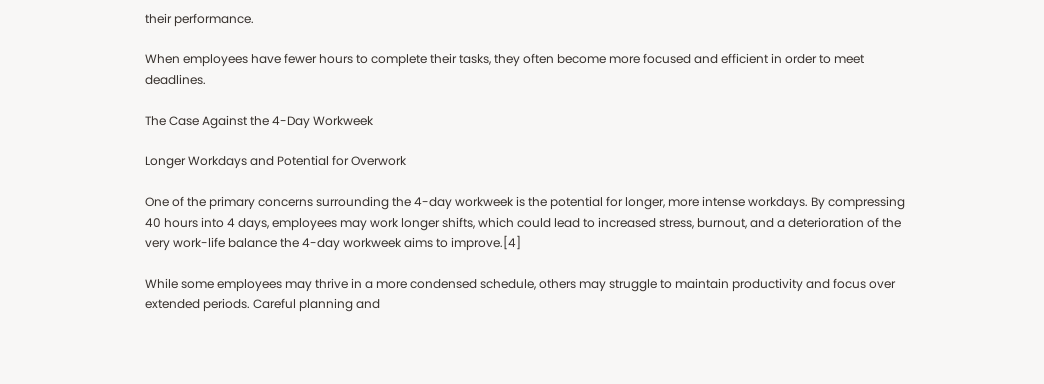their performance.

When employees have fewer hours to complete their tasks, they often become more focused and efficient in order to meet deadlines.

The Case Against the 4-Day Workweek

Longer Workdays and Potential for Overwork

One of the primary concerns surrounding the 4-day workweek is the potential for longer, more intense workdays. By compressing 40 hours into 4 days, employees may work longer shifts, which could lead to increased stress, burnout, and a deterioration of the very work-life balance the 4-day workweek aims to improve.[4]

While some employees may thrive in a more condensed schedule, others may struggle to maintain productivity and focus over extended periods. Careful planning and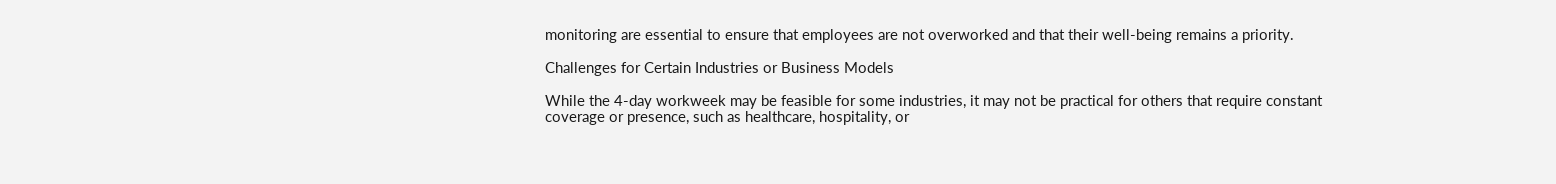monitoring are essential to ensure that employees are not overworked and that their well-being remains a priority.

Challenges for Certain Industries or Business Models

While the 4-day workweek may be feasible for some industries, it may not be practical for others that require constant coverage or presence, such as healthcare, hospitality, or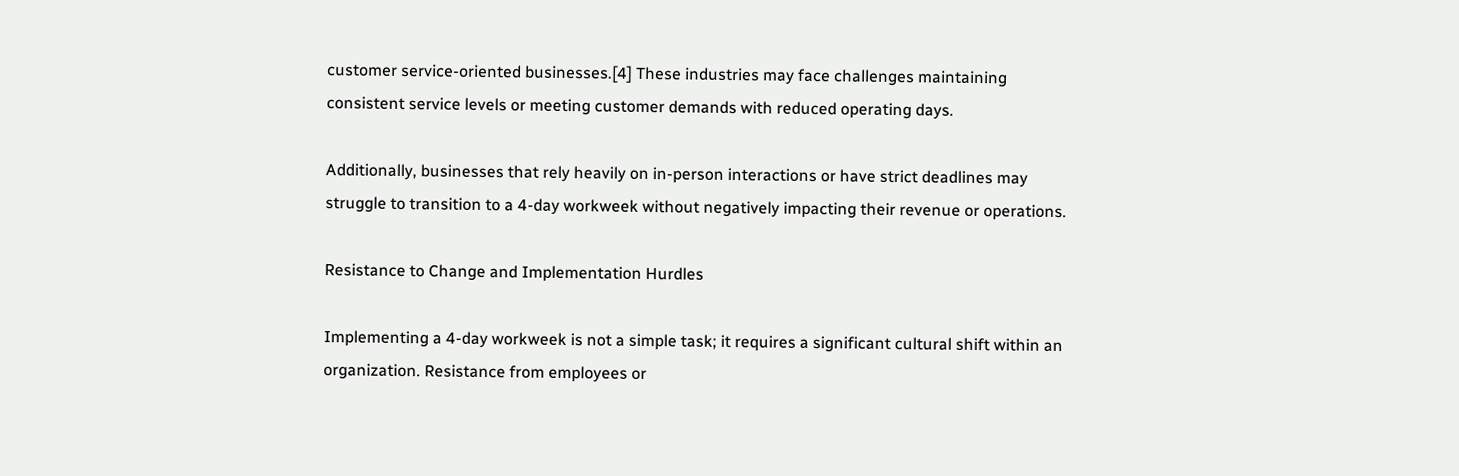customer service-oriented businesses.[4] These industries may face challenges maintaining consistent service levels or meeting customer demands with reduced operating days.

Additionally, businesses that rely heavily on in-person interactions or have strict deadlines may struggle to transition to a 4-day workweek without negatively impacting their revenue or operations.

Resistance to Change and Implementation Hurdles

Implementing a 4-day workweek is not a simple task; it requires a significant cultural shift within an organization. Resistance from employees or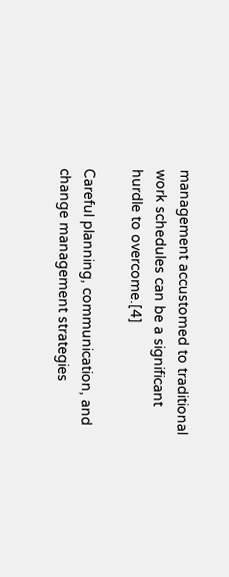management accustomed to traditional work schedules can be a significant hurdle to overcome.[4]

Careful planning, communication, and change management strategies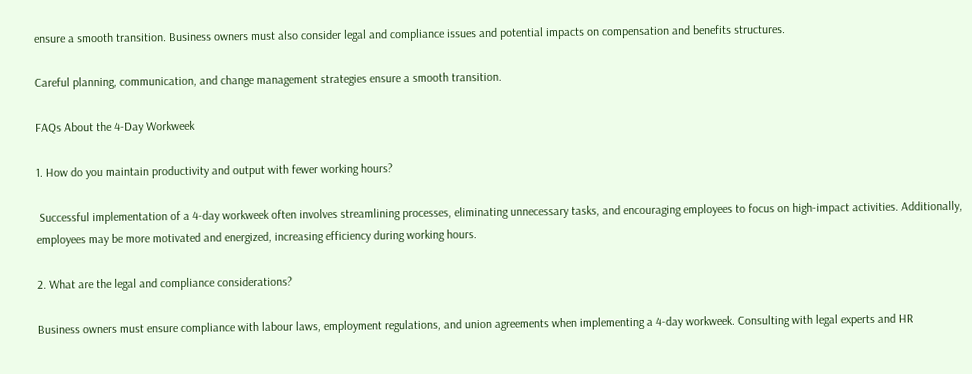ensure a smooth transition. Business owners must also consider legal and compliance issues and potential impacts on compensation and benefits structures.

Careful planning, communication, and change management strategies ensure a smooth transition.

FAQs About the 4-Day Workweek

1. How do you maintain productivity and output with fewer working hours?

 Successful implementation of a 4-day workweek often involves streamlining processes, eliminating unnecessary tasks, and encouraging employees to focus on high-impact activities. Additionally, employees may be more motivated and energized, increasing efficiency during working hours.

2. What are the legal and compliance considerations?

Business owners must ensure compliance with labour laws, employment regulations, and union agreements when implementing a 4-day workweek. Consulting with legal experts and HR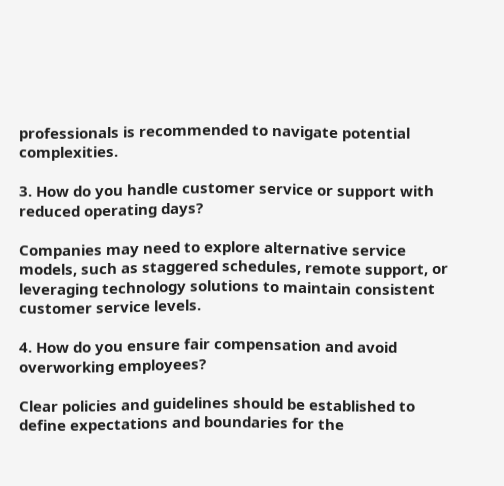professionals is recommended to navigate potential complexities.

3. How do you handle customer service or support with reduced operating days?

Companies may need to explore alternative service models, such as staggered schedules, remote support, or leveraging technology solutions to maintain consistent customer service levels.

4. How do you ensure fair compensation and avoid overworking employees?

Clear policies and guidelines should be established to define expectations and boundaries for the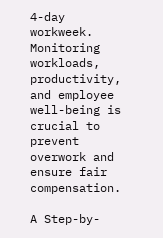4-day workweek. Monitoring workloads, productivity, and employee well-being is crucial to prevent overwork and ensure fair compensation.

A Step-by-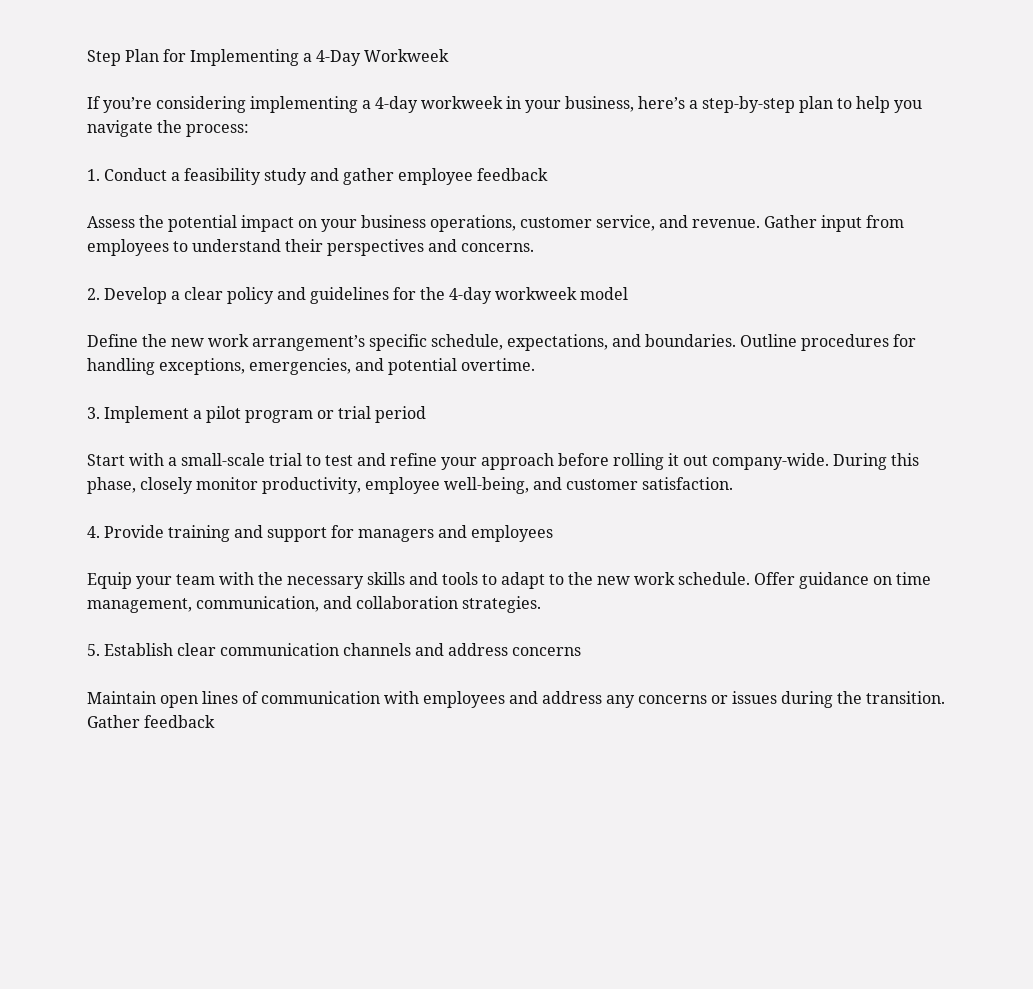Step Plan for Implementing a 4-Day Workweek

If you’re considering implementing a 4-day workweek in your business, here’s a step-by-step plan to help you navigate the process:

1. Conduct a feasibility study and gather employee feedback

Assess the potential impact on your business operations, customer service, and revenue. Gather input from employees to understand their perspectives and concerns.

2. Develop a clear policy and guidelines for the 4-day workweek model

Define the new work arrangement’s specific schedule, expectations, and boundaries. Outline procedures for handling exceptions, emergencies, and potential overtime.

3. Implement a pilot program or trial period

Start with a small-scale trial to test and refine your approach before rolling it out company-wide. During this phase, closely monitor productivity, employee well-being, and customer satisfaction.

4. Provide training and support for managers and employees

Equip your team with the necessary skills and tools to adapt to the new work schedule. Offer guidance on time management, communication, and collaboration strategies.

5. Establish clear communication channels and address concerns

Maintain open lines of communication with employees and address any concerns or issues during the transition. Gather feedback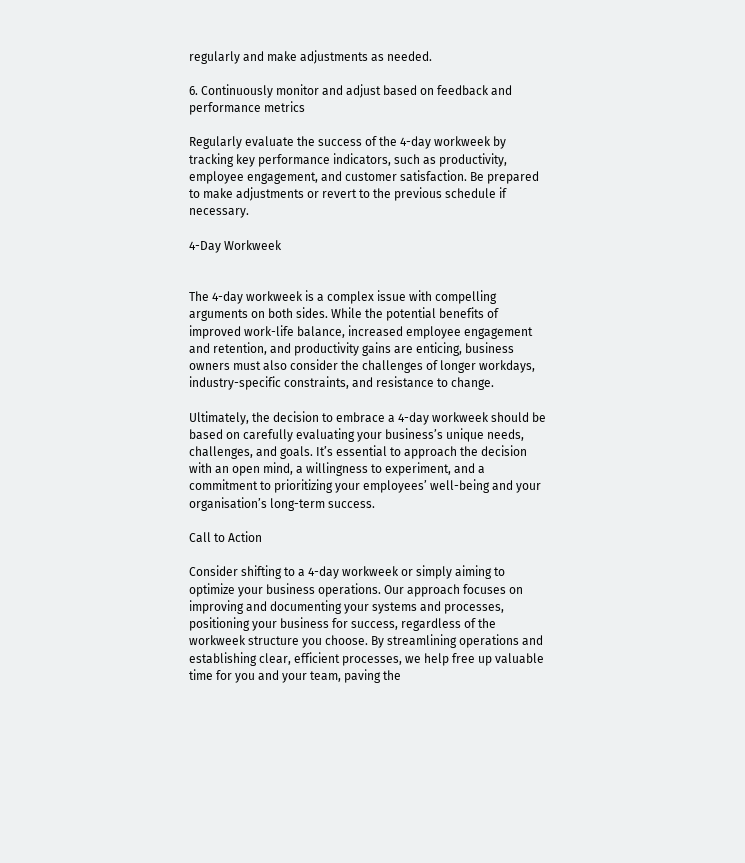regularly and make adjustments as needed.

6. Continuously monitor and adjust based on feedback and performance metrics

Regularly evaluate the success of the 4-day workweek by tracking key performance indicators, such as productivity, employee engagement, and customer satisfaction. Be prepared to make adjustments or revert to the previous schedule if necessary.

4-Day Workweek


The 4-day workweek is a complex issue with compelling arguments on both sides. While the potential benefits of improved work-life balance, increased employee engagement and retention, and productivity gains are enticing, business owners must also consider the challenges of longer workdays, industry-specific constraints, and resistance to change.

Ultimately, the decision to embrace a 4-day workweek should be based on carefully evaluating your business’s unique needs, challenges, and goals. It’s essential to approach the decision with an open mind, a willingness to experiment, and a commitment to prioritizing your employees’ well-being and your organisation’s long-term success.

Call to Action

Consider shifting to a 4-day workweek or simply aiming to optimize your business operations. Our approach focuses on improving and documenting your systems and processes, positioning your business for success, regardless of the workweek structure you choose. By streamlining operations and establishing clear, efficient processes, we help free up valuable time for you and your team, paving the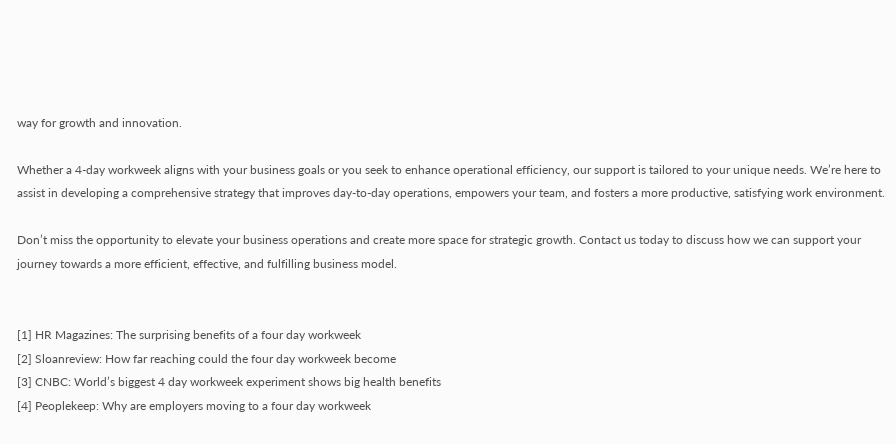way for growth and innovation.

Whether a 4-day workweek aligns with your business goals or you seek to enhance operational efficiency, our support is tailored to your unique needs. We’re here to assist in developing a comprehensive strategy that improves day-to-day operations, empowers your team, and fosters a more productive, satisfying work environment.

Don’t miss the opportunity to elevate your business operations and create more space for strategic growth. Contact us today to discuss how we can support your journey towards a more efficient, effective, and fulfilling business model.


[1] HR Magazines: The surprising benefits of a four day workweek
[2] Sloanreview: How far reaching could the four day workweek become
[3] CNBC: World’s biggest 4 day workweek experiment shows big health benefits
[4] Peoplekeep: Why are employers moving to a four day workweek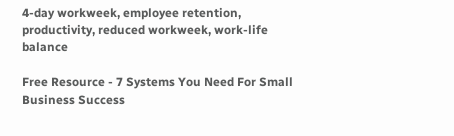4-day workweek, employee retention, productivity, reduced workweek, work-life balance

Free Resource - 7 Systems You Need For Small Business Success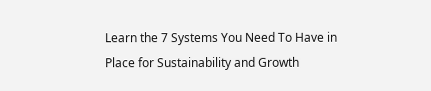Learn the 7 Systems You Need To Have in Place for Sustainability and Growth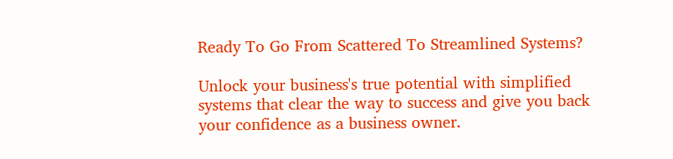Ready To Go From Scattered To Streamlined Systems?

Unlock your business's true potential with simplified systems that clear the way to success and give you back your confidence as a business owner.